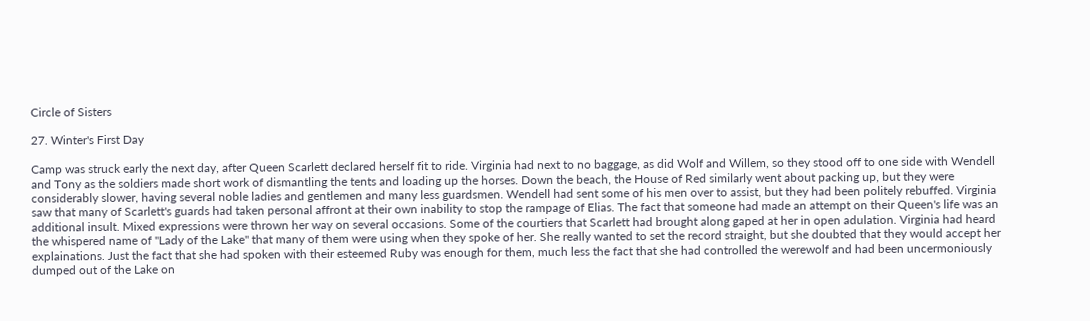Circle of Sisters

27. Winter's First Day

Camp was struck early the next day, after Queen Scarlett declared herself fit to ride. Virginia had next to no baggage, as did Wolf and Willem, so they stood off to one side with Wendell and Tony as the soldiers made short work of dismantling the tents and loading up the horses. Down the beach, the House of Red similarly went about packing up, but they were considerably slower, having several noble ladies and gentlemen and many less guardsmen. Wendell had sent some of his men over to assist, but they had been politely rebuffed. Virginia saw that many of Scarlett's guards had taken personal affront at their own inability to stop the rampage of Elias. The fact that someone had made an attempt on their Queen's life was an additional insult. Mixed expressions were thrown her way on several occasions. Some of the courtiers that Scarlett had brought along gaped at her in open adulation. Virginia had heard the whispered name of "Lady of the Lake" that many of them were using when they spoke of her. She really wanted to set the record straight, but she doubted that they would accept her explainations. Just the fact that she had spoken with their esteemed Ruby was enough for them, much less the fact that she had controlled the werewolf and had been uncermoniously dumped out of the Lake on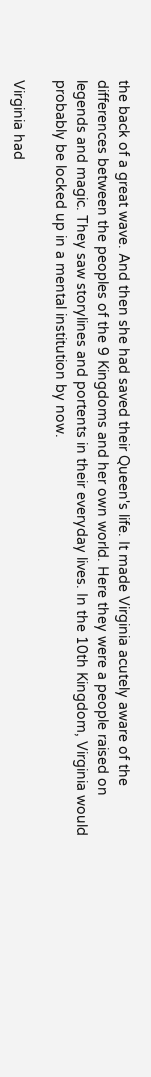the back of a great wave. And then she had saved their Queen's life. It made Virginia acutely aware of the differences between the peoples of the 9 Kingdoms and her own world. Here they were a people raised on legends and magic. They saw storylines and portents in their everyday lives. In the 10th Kingdom, Virginia would probably be locked up in a mental institution by now.

Virginia had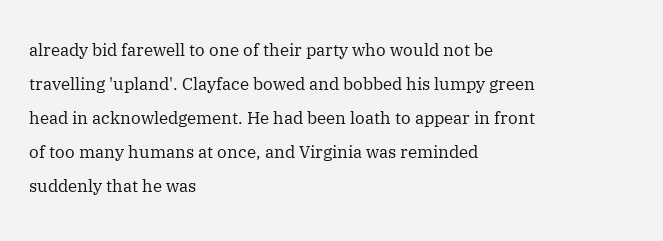already bid farewell to one of their party who would not be travelling 'upland'. Clayface bowed and bobbed his lumpy green head in acknowledgement. He had been loath to appear in front of too many humans at once, and Virginia was reminded suddenly that he was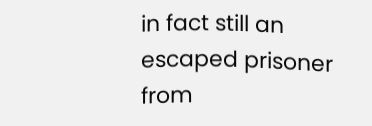in fact still an escaped prisoner from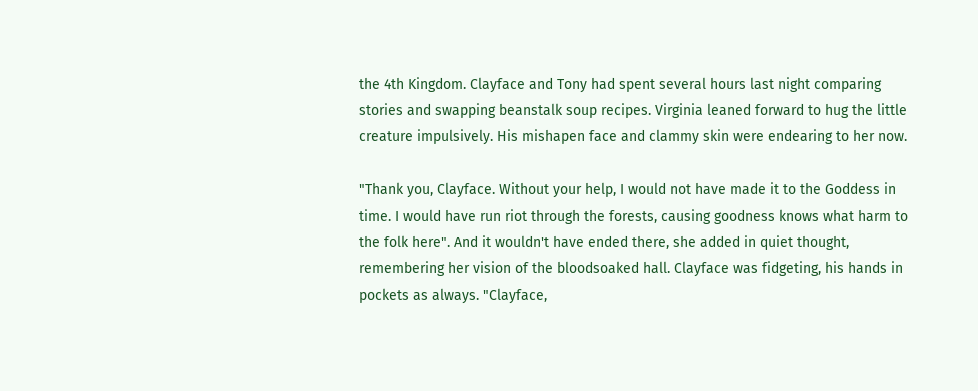the 4th Kingdom. Clayface and Tony had spent several hours last night comparing stories and swapping beanstalk soup recipes. Virginia leaned forward to hug the little creature impulsively. His mishapen face and clammy skin were endearing to her now.

"Thank you, Clayface. Without your help, I would not have made it to the Goddess in time. I would have run riot through the forests, causing goodness knows what harm to the folk here". And it wouldn't have ended there, she added in quiet thought, remembering her vision of the bloodsoaked hall. Clayface was fidgeting, his hands in pockets as always. "Clayface,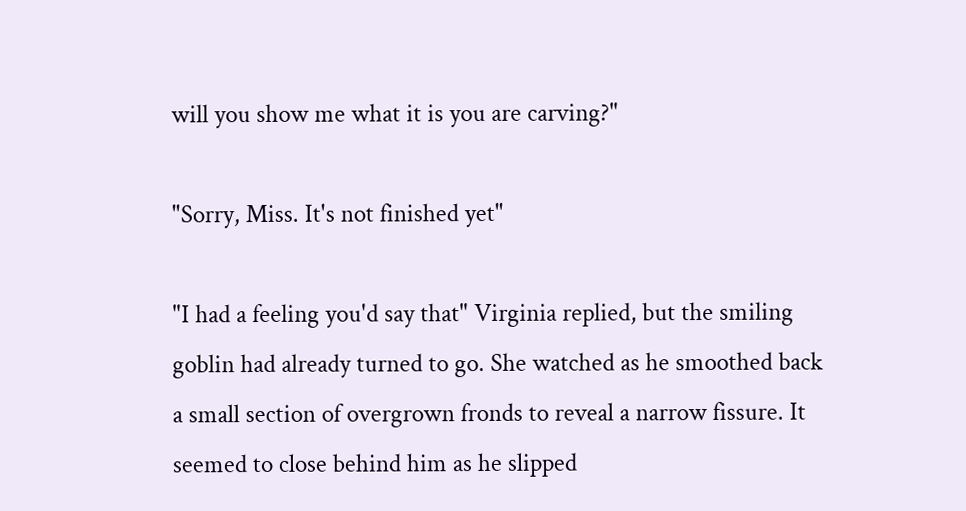will you show me what it is you are carving?"

"Sorry, Miss. It's not finished yet"

"I had a feeling you'd say that" Virginia replied, but the smiling goblin had already turned to go. She watched as he smoothed back a small section of overgrown fronds to reveal a narrow fissure. It seemed to close behind him as he slipped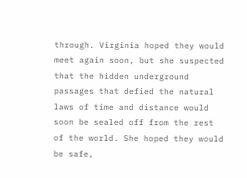through. Virginia hoped they would meet again soon, but she suspected that the hidden underground passages that defied the natural laws of time and distance would soon be sealed off from the rest of the world. She hoped they would be safe,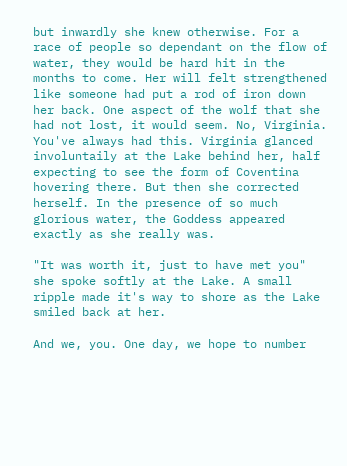but inwardly she knew otherwise. For a race of people so dependant on the flow of water, they would be hard hit in the months to come. Her will felt strengthened like someone had put a rod of iron down her back. One aspect of the wolf that she had not lost, it would seem. No, Virginia. You've always had this. Virginia glanced involuntaily at the Lake behind her, half expecting to see the form of Coventina hovering there. But then she corrected herself. In the presence of so much glorious water, the Goddess appeared exactly as she really was.

"It was worth it, just to have met you" she spoke softly at the Lake. A small ripple made it's way to shore as the Lake smiled back at her.

And we, you. One day, we hope to number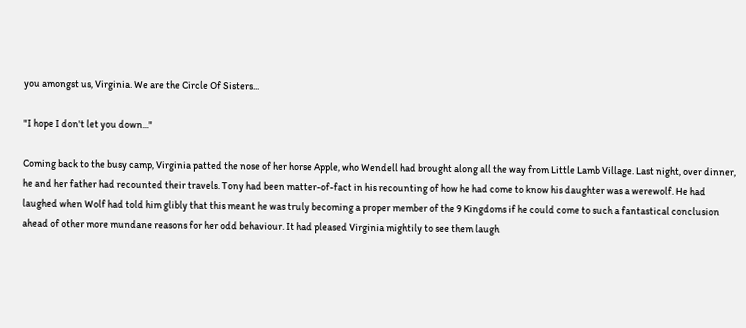you amongst us, Virginia. We are the Circle Of Sisters...

"I hope I don't let you down..."

Coming back to the busy camp, Virginia patted the nose of her horse Apple, who Wendell had brought along all the way from Little Lamb Village. Last night, over dinner, he and her father had recounted their travels. Tony had been matter-of-fact in his recounting of how he had come to know his daughter was a werewolf. He had laughed when Wolf had told him glibly that this meant he was truly becoming a proper member of the 9 Kingdoms if he could come to such a fantastical conclusion ahead of other more mundane reasons for her odd behaviour. It had pleased Virginia mightily to see them laugh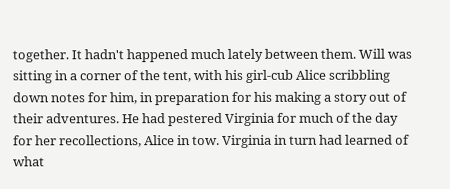together. It hadn't happened much lately between them. Will was sitting in a corner of the tent, with his girl-cub Alice scribbling down notes for him, in preparation for his making a story out of their adventures. He had pestered Virginia for much of the day for her recollections, Alice in tow. Virginia in turn had learned of what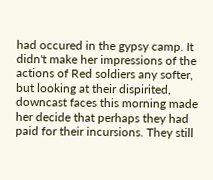had occured in the gypsy camp. It didn't make her impressions of the actions of Red soldiers any softer, but looking at their dispirited, downcast faces this morning made her decide that perhaps they had paid for their incursions. They still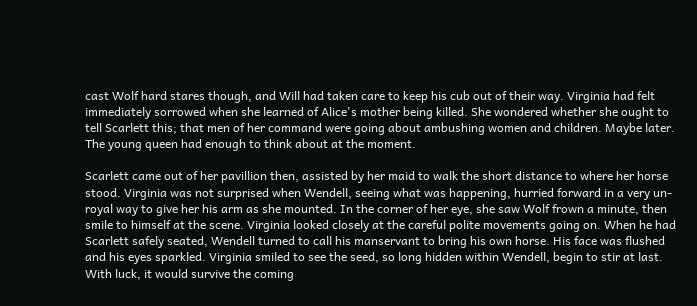cast Wolf hard stares though, and Will had taken care to keep his cub out of their way. Virginia had felt immediately sorrowed when she learned of Alice's mother being killed. She wondered whether she ought to tell Scarlett this; that men of her command were going about ambushing women and children. Maybe later. The young queen had enough to think about at the moment.

Scarlett came out of her pavillion then, assisted by her maid to walk the short distance to where her horse stood. Virginia was not surprised when Wendell, seeing what was happening, hurried forward in a very un-royal way to give her his arm as she mounted. In the corner of her eye, she saw Wolf frown a minute, then smile to himself at the scene. Virginia looked closely at the careful polite movements going on. When he had Scarlett safely seated, Wendell turned to call his manservant to bring his own horse. His face was flushed and his eyes sparkled. Virginia smiled to see the seed, so long hidden within Wendell, begin to stir at last. With luck, it would survive the coming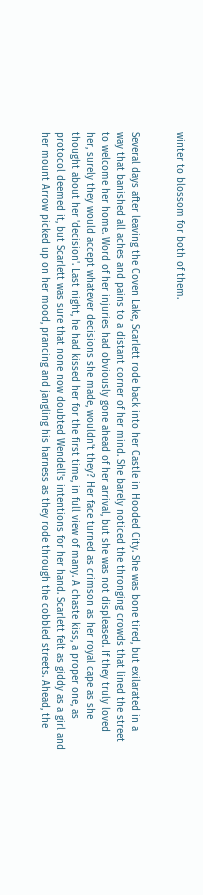winter to blossom for both of them.


Several days after leaving the Coven Lake, Scarlett rode back into her Castle in Hooded City. She was bone tired, but exilarated in a way that banished all aches and pains to a distant corner of her mind. She barely noticed the thronging crowds that lined the street to welcome her home. Word of her injuries had obviously gone ahead of her arrival, but she was not displeased. If they truly loved her, surely they would accept whatever decisions she made, wouldn't they? Her face turned as crimson as her royal cape as she thought about her 'decision'. Last night, he had kissed her for the first time, in full view of many. A chaste kiss, a proper one, as protocol deemed it, but Scarlett was sure that none now doubted Wendell's intentions for her hand. Scarlett felt as giddy as a girl and her mount Arrow picked up on her mood, prancing and jangling his harness as they rode through the cobbled streets. Ahead, the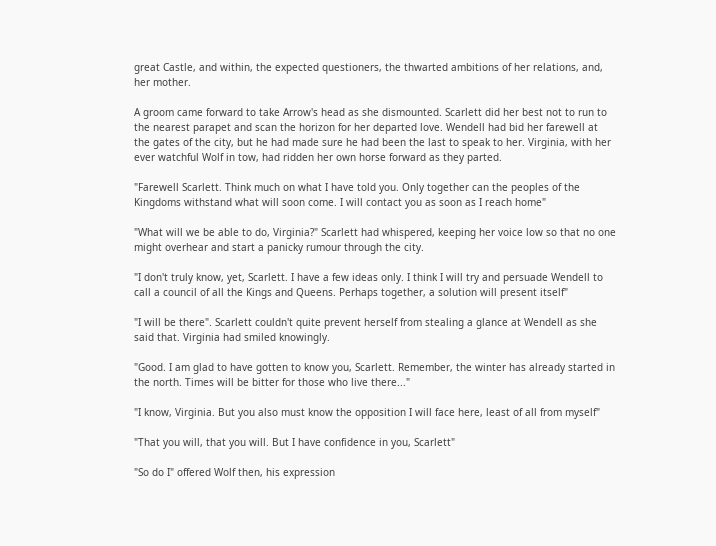great Castle, and within, the expected questioners, the thwarted ambitions of her relations, and, her mother.

A groom came forward to take Arrow's head as she dismounted. Scarlett did her best not to run to the nearest parapet and scan the horizon for her departed love. Wendell had bid her farewell at the gates of the city, but he had made sure he had been the last to speak to her. Virginia, with her ever watchful Wolf in tow, had ridden her own horse forward as they parted.

"Farewell Scarlett. Think much on what I have told you. Only together can the peoples of the Kingdoms withstand what will soon come. I will contact you as soon as I reach home"

"What will we be able to do, Virginia?" Scarlett had whispered, keeping her voice low so that no one might overhear and start a panicky rumour through the city.

"I don't truly know, yet, Scarlett. I have a few ideas only. I think I will try and persuade Wendell to call a council of all the Kings and Queens. Perhaps together, a solution will present itself"

"I will be there". Scarlett couldn't quite prevent herself from stealing a glance at Wendell as she said that. Virginia had smiled knowingly.

"Good. I am glad to have gotten to know you, Scarlett. Remember, the winter has already started in the north. Times will be bitter for those who live there..."

"I know, Virginia. But you also must know the opposition I will face here, least of all from myself"

"That you will, that you will. But I have confidence in you, Scarlett"

"So do I" offered Wolf then, his expression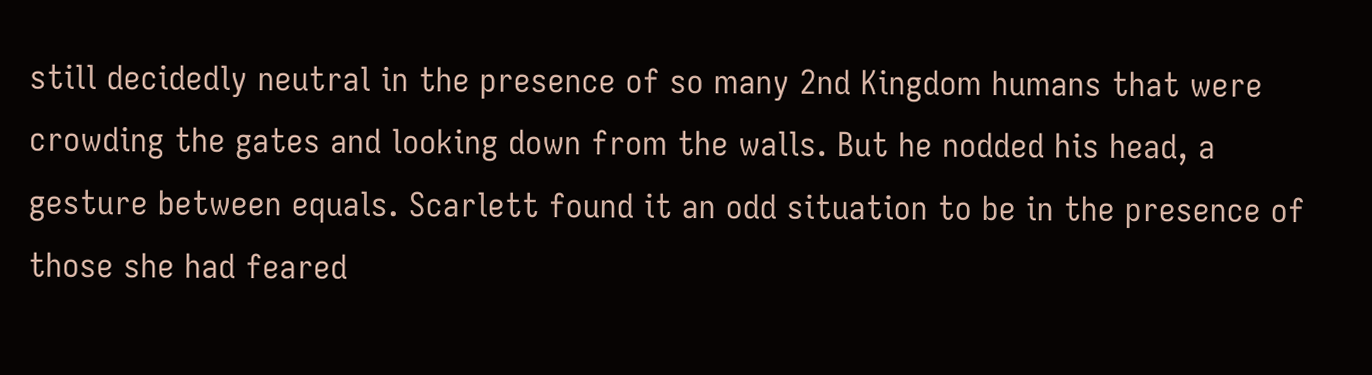still decidedly neutral in the presence of so many 2nd Kingdom humans that were crowding the gates and looking down from the walls. But he nodded his head, a gesture between equals. Scarlett found it an odd situation to be in the presence of those she had feared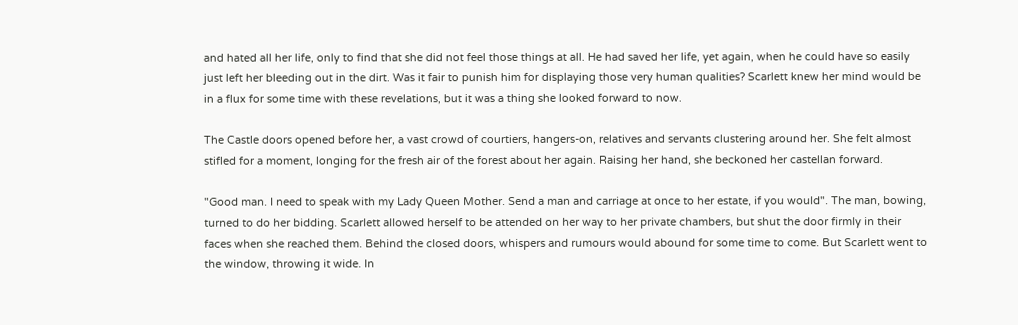and hated all her life, only to find that she did not feel those things at all. He had saved her life, yet again, when he could have so easily just left her bleeding out in the dirt. Was it fair to punish him for displaying those very human qualities? Scarlett knew her mind would be in a flux for some time with these revelations, but it was a thing she looked forward to now.

The Castle doors opened before her, a vast crowd of courtiers, hangers-on, relatives and servants clustering around her. She felt almost stifled for a moment, longing for the fresh air of the forest about her again. Raising her hand, she beckoned her castellan forward.

"Good man. I need to speak with my Lady Queen Mother. Send a man and carriage at once to her estate, if you would". The man, bowing, turned to do her bidding. Scarlett allowed herself to be attended on her way to her private chambers, but shut the door firmly in their faces when she reached them. Behind the closed doors, whispers and rumours would abound for some time to come. But Scarlett went to the window, throwing it wide. In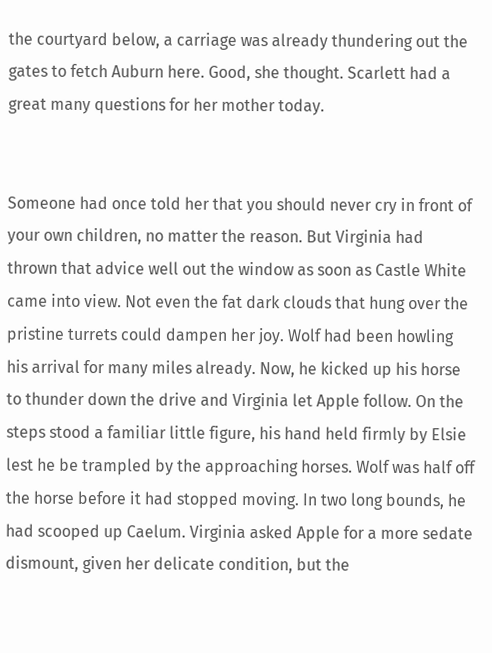the courtyard below, a carriage was already thundering out the gates to fetch Auburn here. Good, she thought. Scarlett had a great many questions for her mother today.


Someone had once told her that you should never cry in front of your own children, no matter the reason. But Virginia had thrown that advice well out the window as soon as Castle White came into view. Not even the fat dark clouds that hung over the pristine turrets could dampen her joy. Wolf had been howling his arrival for many miles already. Now, he kicked up his horse to thunder down the drive and Virginia let Apple follow. On the steps stood a familiar little figure, his hand held firmly by Elsie lest he be trampled by the approaching horses. Wolf was half off the horse before it had stopped moving. In two long bounds, he had scooped up Caelum. Virginia asked Apple for a more sedate dismount, given her delicate condition, but the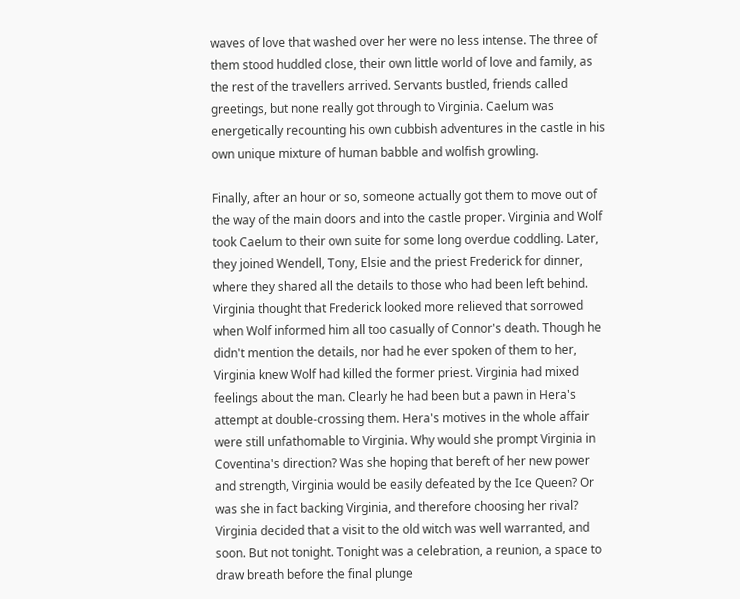waves of love that washed over her were no less intense. The three of them stood huddled close, their own little world of love and family, as the rest of the travellers arrived. Servants bustled, friends called greetings, but none really got through to Virginia. Caelum was energetically recounting his own cubbish adventures in the castle in his own unique mixture of human babble and wolfish growling.

Finally, after an hour or so, someone actually got them to move out of the way of the main doors and into the castle proper. Virginia and Wolf took Caelum to their own suite for some long overdue coddling. Later, they joined Wendell, Tony, Elsie and the priest Frederick for dinner, where they shared all the details to those who had been left behind. Virginia thought that Frederick looked more relieved that sorrowed when Wolf informed him all too casually of Connor's death. Though he didn't mention the details, nor had he ever spoken of them to her, Virginia knew Wolf had killed the former priest. Virginia had mixed feelings about the man. Clearly he had been but a pawn in Hera's attempt at double-crossing them. Hera's motives in the whole affair were still unfathomable to Virginia. Why would she prompt Virginia in Coventina's direction? Was she hoping that bereft of her new power and strength, Virginia would be easily defeated by the Ice Queen? Or was she in fact backing Virginia, and therefore choosing her rival? Virginia decided that a visit to the old witch was well warranted, and soon. But not tonight. Tonight was a celebration, a reunion, a space to draw breath before the final plunge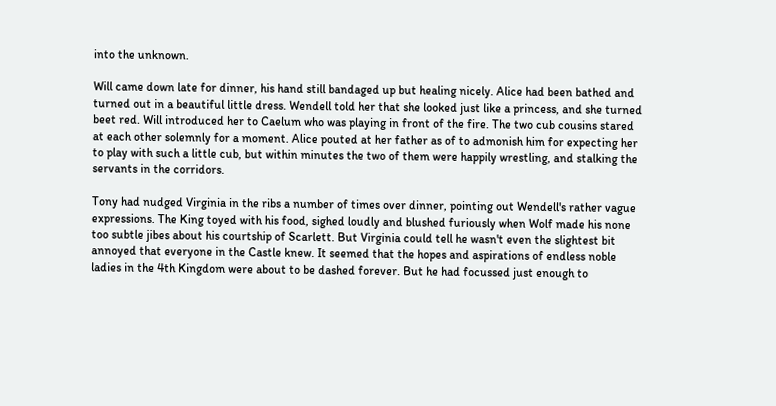into the unknown.

Will came down late for dinner, his hand still bandaged up but healing nicely. Alice had been bathed and turned out in a beautiful little dress. Wendell told her that she looked just like a princess, and she turned beet red. Will introduced her to Caelum who was playing in front of the fire. The two cub cousins stared at each other solemnly for a moment. Alice pouted at her father as of to admonish him for expecting her to play with such a little cub, but within minutes the two of them were happily wrestling, and stalking the servants in the corridors.

Tony had nudged Virginia in the ribs a number of times over dinner, pointing out Wendell's rather vague expressions. The King toyed with his food, sighed loudly and blushed furiously when Wolf made his none too subtle jibes about his courtship of Scarlett. But Virginia could tell he wasn't even the slightest bit annoyed that everyone in the Castle knew. It seemed that the hopes and aspirations of endless noble ladies in the 4th Kingdom were about to be dashed forever. But he had focussed just enough to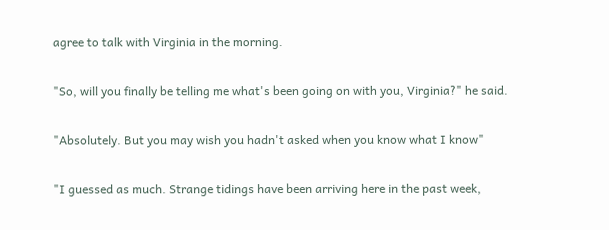agree to talk with Virginia in the morning.

"So, will you finally be telling me what's been going on with you, Virginia?" he said.

"Absolutely. But you may wish you hadn't asked when you know what I know"

"I guessed as much. Strange tidings have been arriving here in the past week,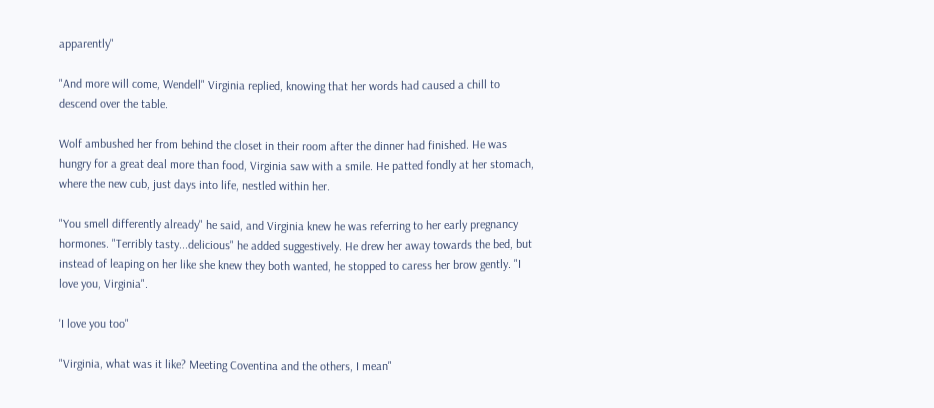apparently"

"And more will come, Wendell" Virginia replied, knowing that her words had caused a chill to descend over the table.

Wolf ambushed her from behind the closet in their room after the dinner had finished. He was hungry for a great deal more than food, Virginia saw with a smile. He patted fondly at her stomach, where the new cub, just days into life, nestled within her.

"You smell differently already" he said, and Virginia knew he was referring to her early pregnancy hormones. "Terribly tasty...delicious" he added suggestively. He drew her away towards the bed, but instead of leaping on her like she knew they both wanted, he stopped to caress her brow gently. "I love you, Virginia".

'I love you too"

"Virginia, what was it like? Meeting Coventina and the others, I mean"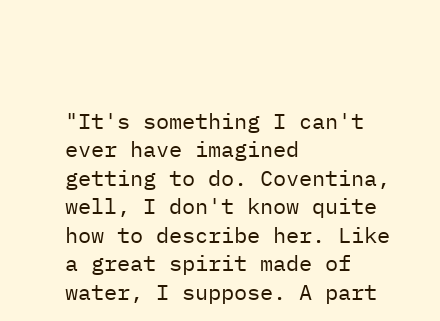"It's something I can't ever have imagined getting to do. Coventina, well, I don't know quite how to describe her. Like a great spirit made of water, I suppose. A part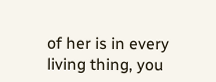of her is in every living thing, you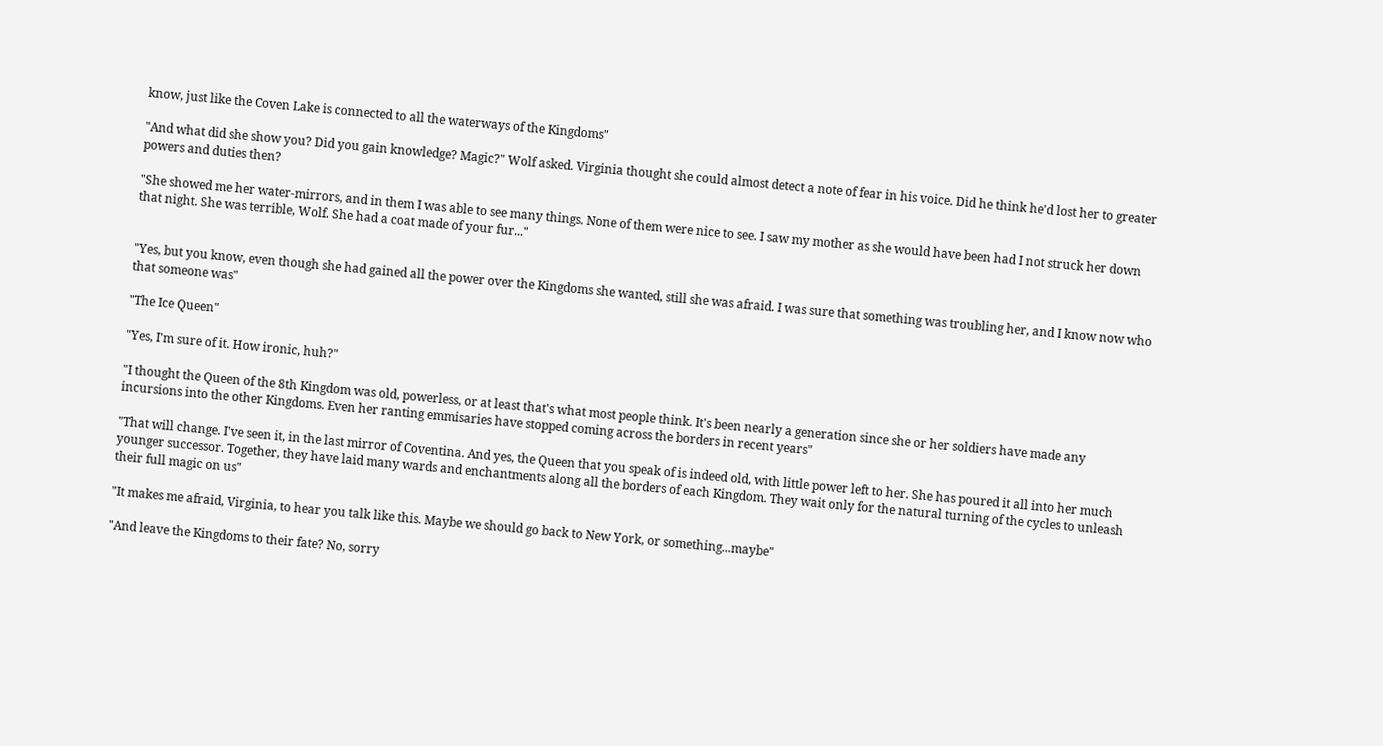know, just like the Coven Lake is connected to all the waterways of the Kingdoms"

"And what did she show you? Did you gain knowledge? Magic?" Wolf asked. Virginia thought she could almost detect a note of fear in his voice. Did he think he'd lost her to greater powers and duties then?

"She showed me her water-mirrors, and in them I was able to see many things. None of them were nice to see. I saw my mother as she would have been had I not struck her down that night. She was terrible, Wolf. She had a coat made of your fur..."


"Yes, but you know, even though she had gained all the power over the Kingdoms she wanted, still she was afraid. I was sure that something was troubling her, and I know now who that someone was"

"The Ice Queen"

"Yes, I'm sure of it. How ironic, huh?"

"I thought the Queen of the 8th Kingdom was old, powerless, or at least that's what most people think. It's been nearly a generation since she or her soldiers have made any incursions into the other Kingdoms. Even her ranting emmisaries have stopped coming across the borders in recent years"

"That will change. I've seen it, in the last mirror of Coventina. And yes, the Queen that you speak of is indeed old, with little power left to her. She has poured it all into her much younger successor. Together, they have laid many wards and enchantments along all the borders of each Kingdom. They wait only for the natural turning of the cycles to unleash their full magic on us"

"It makes me afraid, Virginia, to hear you talk like this. Maybe we should go back to New York, or something...maybe"

"And leave the Kingdoms to their fate? No, sorry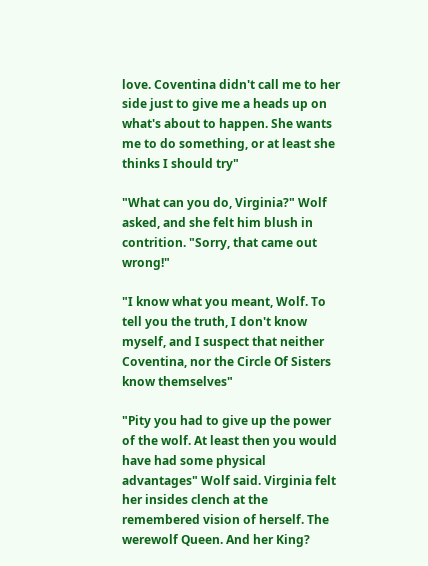love. Coventina didn't call me to her side just to give me a heads up on what's about to happen. She wants me to do something, or at least she thinks I should try"

"What can you do, Virginia?" Wolf asked, and she felt him blush in contrition. "Sorry, that came out wrong!"

"I know what you meant, Wolf. To tell you the truth, I don't know myself, and I suspect that neither Coventina, nor the Circle Of Sisters know themselves"

"Pity you had to give up the power of the wolf. At least then you would have had some physical advantages" Wolf said. Virginia felt her insides clench at the remembered vision of herself. The werewolf Queen. And her King?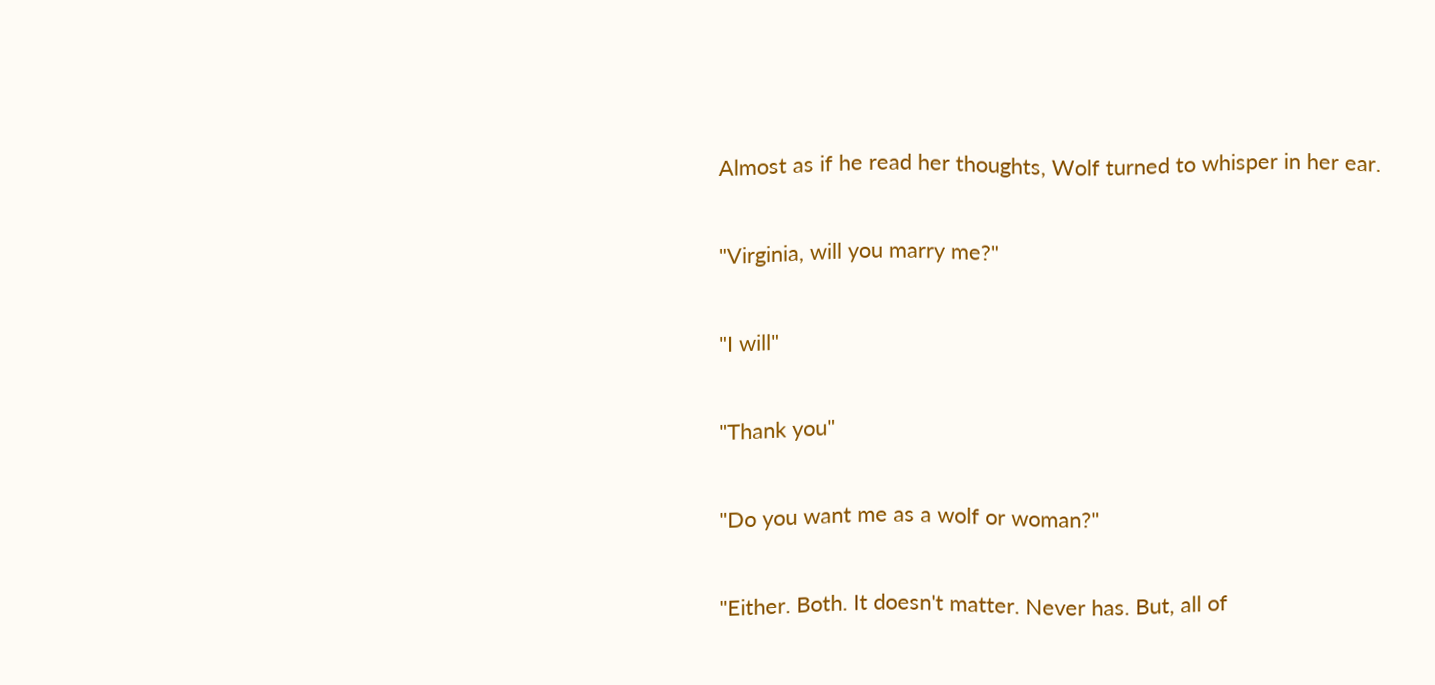Almost as if he read her thoughts, Wolf turned to whisper in her ear.

"Virginia, will you marry me?"

"I will"

"Thank you"

"Do you want me as a wolf or woman?"

"Either. Both. It doesn't matter. Never has. But, all of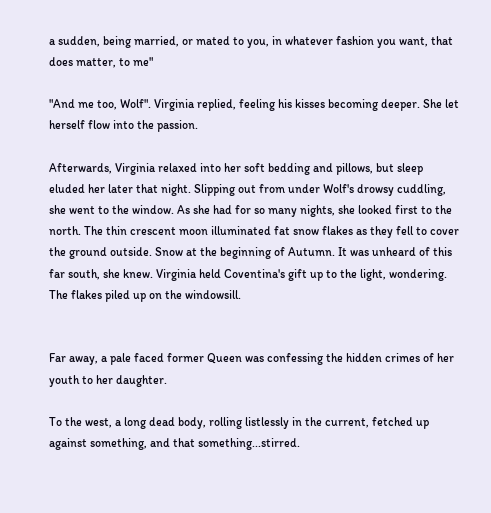a sudden, being married, or mated to you, in whatever fashion you want, that does matter, to me"

"And me too, Wolf". Virginia replied, feeling his kisses becoming deeper. She let herself flow into the passion.

Afterwards, Virginia relaxed into her soft bedding and pillows, but sleep eluded her later that night. Slipping out from under Wolf's drowsy cuddling, she went to the window. As she had for so many nights, she looked first to the north. The thin crescent moon illuminated fat snow flakes as they fell to cover the ground outside. Snow at the beginning of Autumn. It was unheard of this far south, she knew. Virginia held Coventina's gift up to the light, wondering. The flakes piled up on the windowsill.


Far away, a pale faced former Queen was confessing the hidden crimes of her youth to her daughter.

To the west, a long dead body, rolling listlessly in the current, fetched up against something, and that something...stirred.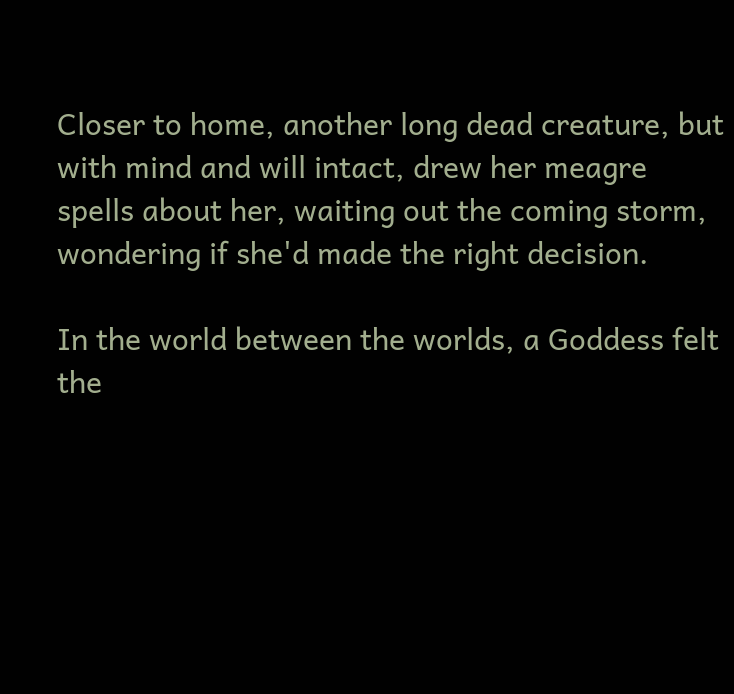Closer to home, another long dead creature, but with mind and will intact, drew her meagre spells about her, waiting out the coming storm, wondering if she'd made the right decision.

In the world between the worlds, a Goddess felt the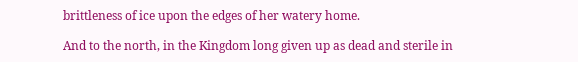brittleness of ice upon the edges of her watery home.

And to the north, in the Kingdom long given up as dead and sterile in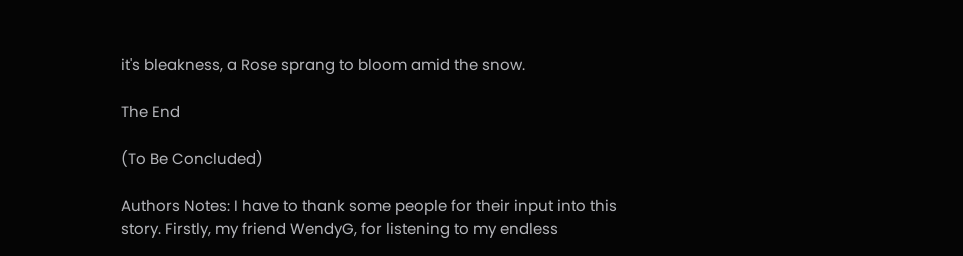it's bleakness, a Rose sprang to bloom amid the snow.

The End

(To Be Concluded)

Authors Notes: I have to thank some people for their input into this story. Firstly, my friend WendyG, for listening to my endless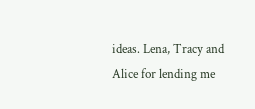ideas. Lena, Tracy and Alice for lending me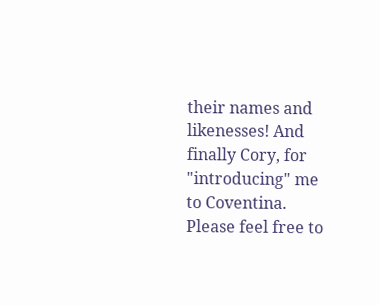their names and likenesses! And finally Cory, for "introducing" me to Coventina. Please feel free to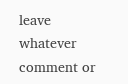leave whatever comment or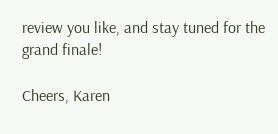review you like, and stay tuned for the grand finale!

Cheers, Karen